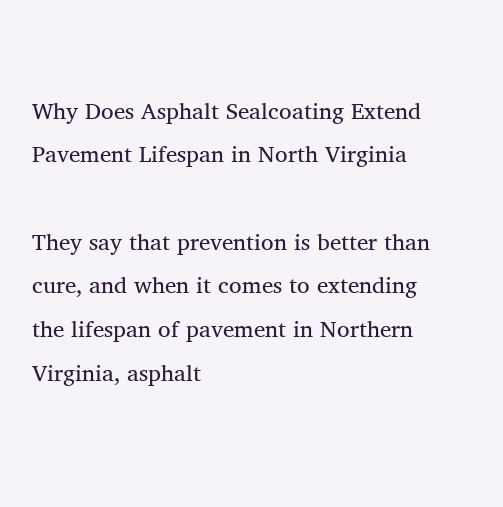Why Does Asphalt Sealcoating Extend Pavement Lifespan in North Virginia

They say that prevention is better than cure, and when it comes to extending the lifespan of pavement in Northern Virginia, asphalt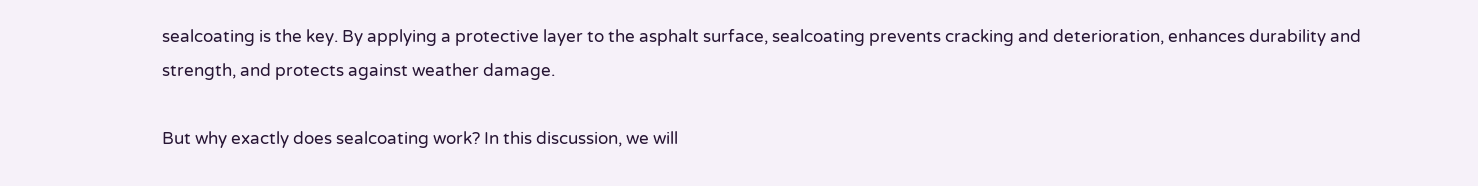sealcoating is the key. By applying a protective layer to the asphalt surface, sealcoating prevents cracking and deterioration, enhances durability and strength, and protects against weather damage.

But why exactly does sealcoating work? In this discussion, we will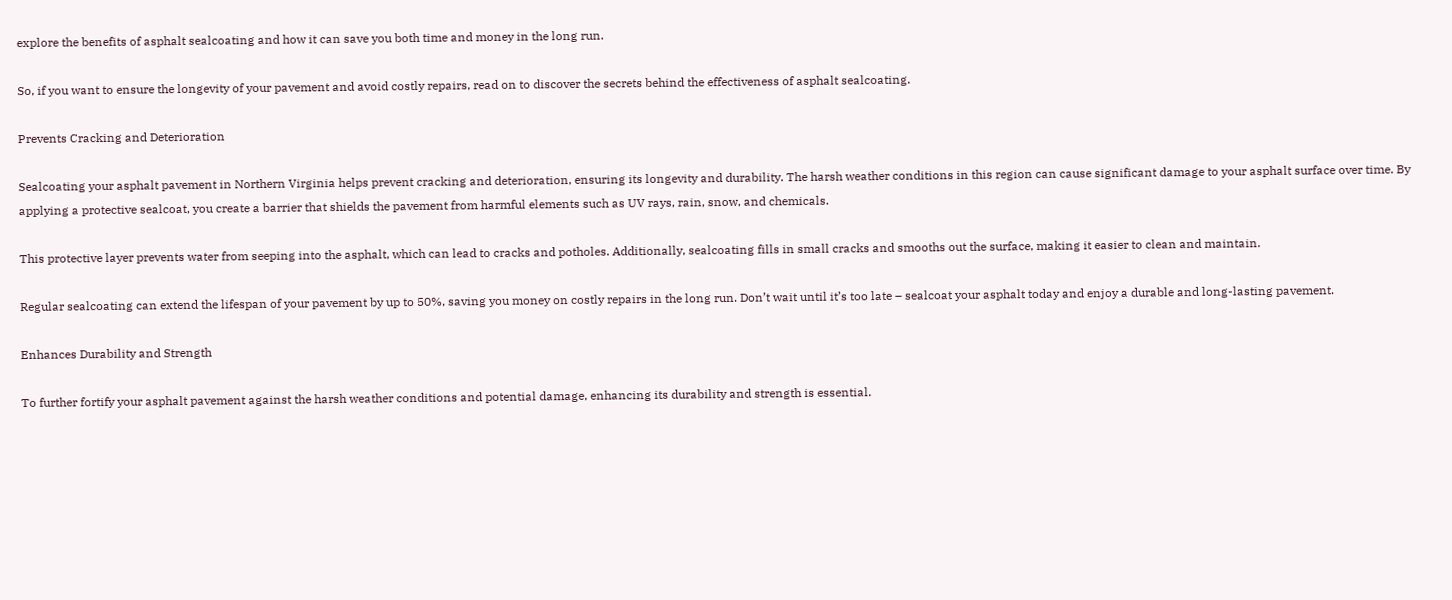explore the benefits of asphalt sealcoating and how it can save you both time and money in the long run.

So, if you want to ensure the longevity of your pavement and avoid costly repairs, read on to discover the secrets behind the effectiveness of asphalt sealcoating.

Prevents Cracking and Deterioration

Sealcoating your asphalt pavement in Northern Virginia helps prevent cracking and deterioration, ensuring its longevity and durability. The harsh weather conditions in this region can cause significant damage to your asphalt surface over time. By applying a protective sealcoat, you create a barrier that shields the pavement from harmful elements such as UV rays, rain, snow, and chemicals.

This protective layer prevents water from seeping into the asphalt, which can lead to cracks and potholes. Additionally, sealcoating fills in small cracks and smooths out the surface, making it easier to clean and maintain.

Regular sealcoating can extend the lifespan of your pavement by up to 50%, saving you money on costly repairs in the long run. Don’t wait until it’s too late – sealcoat your asphalt today and enjoy a durable and long-lasting pavement.

Enhances Durability and Strength

To further fortify your asphalt pavement against the harsh weather conditions and potential damage, enhancing its durability and strength is essential.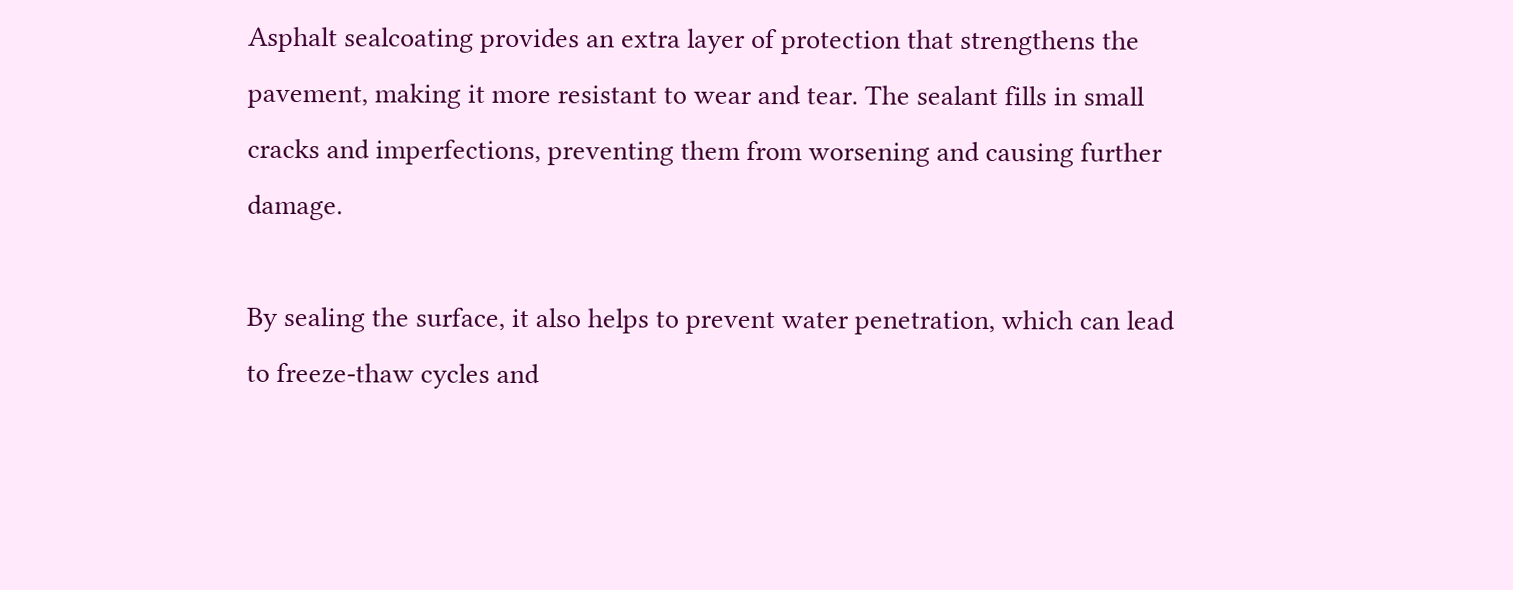Asphalt sealcoating provides an extra layer of protection that strengthens the pavement, making it more resistant to wear and tear. The sealant fills in small cracks and imperfections, preventing them from worsening and causing further damage.

By sealing the surface, it also helps to prevent water penetration, which can lead to freeze-thaw cycles and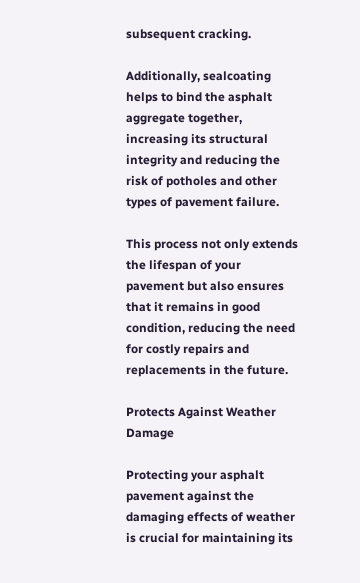subsequent cracking.

Additionally, sealcoating helps to bind the asphalt aggregate together, increasing its structural integrity and reducing the risk of potholes and other types of pavement failure.

This process not only extends the lifespan of your pavement but also ensures that it remains in good condition, reducing the need for costly repairs and replacements in the future.

Protects Against Weather Damage

Protecting your asphalt pavement against the damaging effects of weather is crucial for maintaining its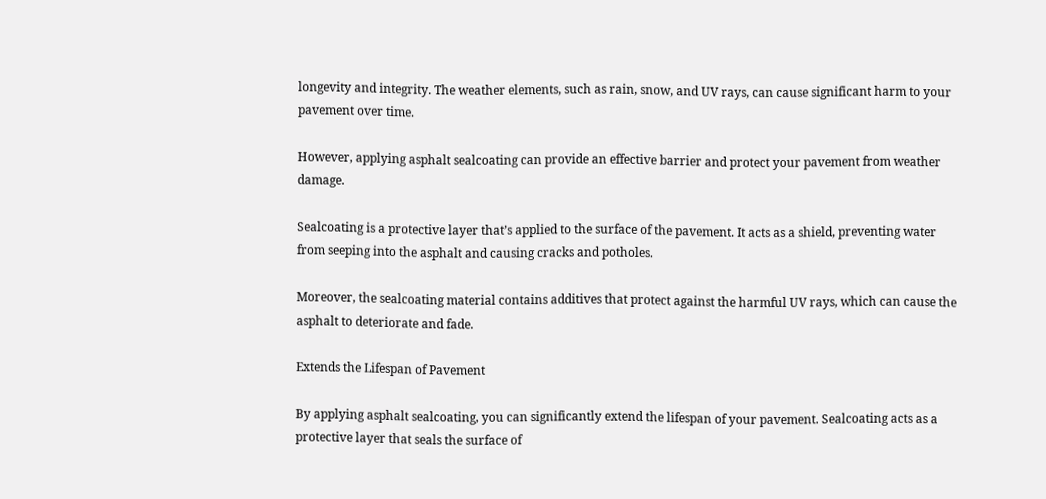longevity and integrity. The weather elements, such as rain, snow, and UV rays, can cause significant harm to your pavement over time.

However, applying asphalt sealcoating can provide an effective barrier and protect your pavement from weather damage.

Sealcoating is a protective layer that’s applied to the surface of the pavement. It acts as a shield, preventing water from seeping into the asphalt and causing cracks and potholes.

Moreover, the sealcoating material contains additives that protect against the harmful UV rays, which can cause the asphalt to deteriorate and fade.

Extends the Lifespan of Pavement

By applying asphalt sealcoating, you can significantly extend the lifespan of your pavement. Sealcoating acts as a protective layer that seals the surface of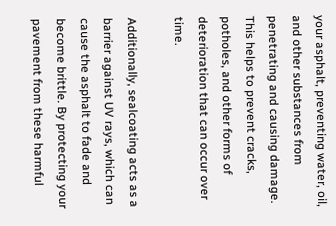your asphalt, preventing water, oil, and other substances from penetrating and causing damage. This helps to prevent cracks, potholes, and other forms of deterioration that can occur over time.

Additionally, sealcoating acts as a barrier against UV rays, which can cause the asphalt to fade and become brittle. By protecting your pavement from these harmful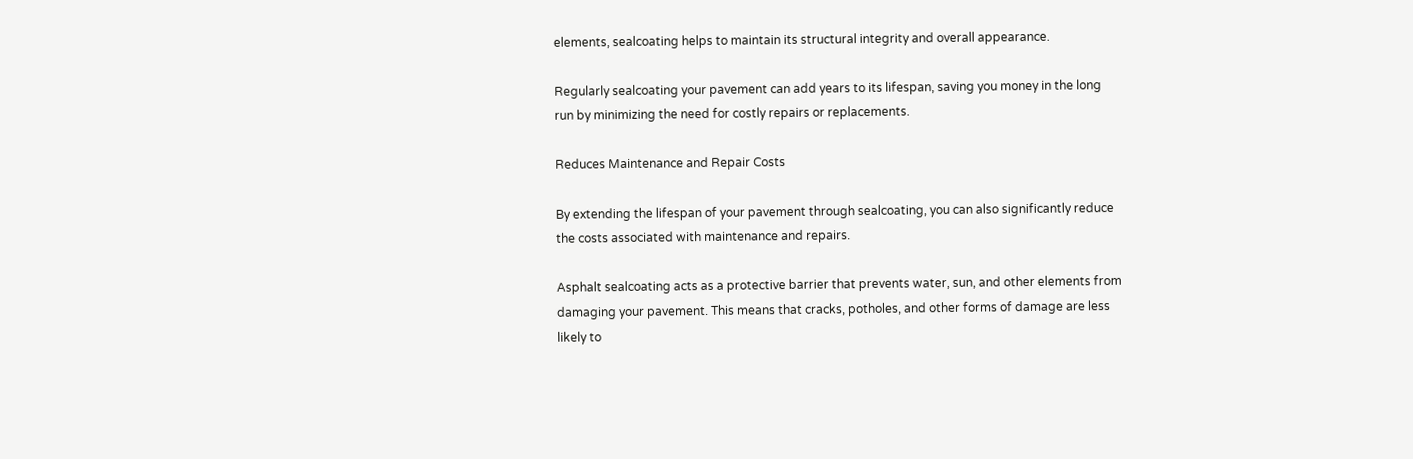elements, sealcoating helps to maintain its structural integrity and overall appearance.

Regularly sealcoating your pavement can add years to its lifespan, saving you money in the long run by minimizing the need for costly repairs or replacements.

Reduces Maintenance and Repair Costs

By extending the lifespan of your pavement through sealcoating, you can also significantly reduce the costs associated with maintenance and repairs.

Asphalt sealcoating acts as a protective barrier that prevents water, sun, and other elements from damaging your pavement. This means that cracks, potholes, and other forms of damage are less likely to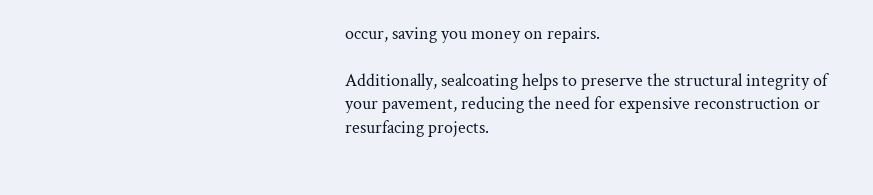occur, saving you money on repairs.

Additionally, sealcoating helps to preserve the structural integrity of your pavement, reducing the need for expensive reconstruction or resurfacing projects.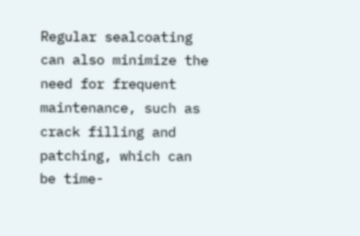Regular sealcoating can also minimize the need for frequent maintenance, such as crack filling and patching, which can be time-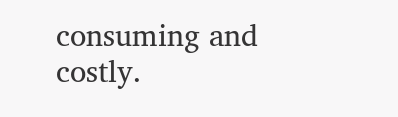consuming and costly.